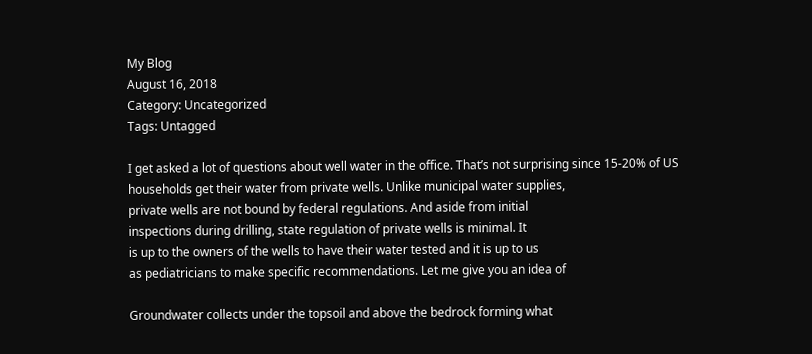My Blog
August 16, 2018
Category: Uncategorized
Tags: Untagged

I get asked a lot of questions about well water in the office. That’s not surprising since 15-20% of US households get their water from private wells. Unlike municipal water supplies,
private wells are not bound by federal regulations. And aside from initial
inspections during drilling, state regulation of private wells is minimal. It
is up to the owners of the wells to have their water tested and it is up to us
as pediatricians to make specific recommendations. Let me give you an idea of

Groundwater collects under the topsoil and above the bedrock forming what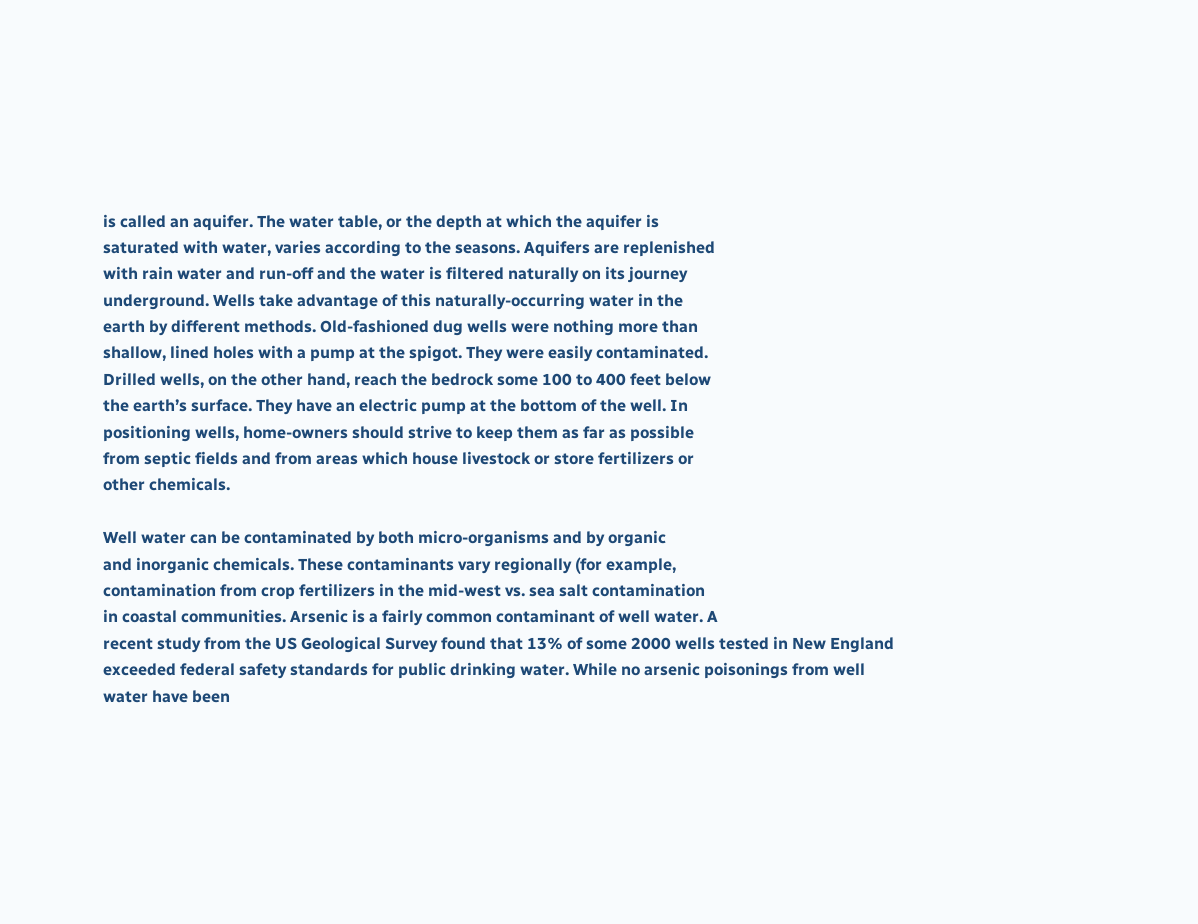is called an aquifer. The water table, or the depth at which the aquifer is
saturated with water, varies according to the seasons. Aquifers are replenished
with rain water and run-off and the water is filtered naturally on its journey
underground. Wells take advantage of this naturally-occurring water in the
earth by different methods. Old-fashioned dug wells were nothing more than
shallow, lined holes with a pump at the spigot. They were easily contaminated.
Drilled wells, on the other hand, reach the bedrock some 100 to 400 feet below
the earth’s surface. They have an electric pump at the bottom of the well. In
positioning wells, home-owners should strive to keep them as far as possible
from septic fields and from areas which house livestock or store fertilizers or
other chemicals.

Well water can be contaminated by both micro-organisms and by organic
and inorganic chemicals. These contaminants vary regionally (for example,
contamination from crop fertilizers in the mid-west vs. sea salt contamination
in coastal communities. Arsenic is a fairly common contaminant of well water. A
recent study from the US Geological Survey found that 13% of some 2000 wells tested in New England exceeded federal safety standards for public drinking water. While no arsenic poisonings from well
water have been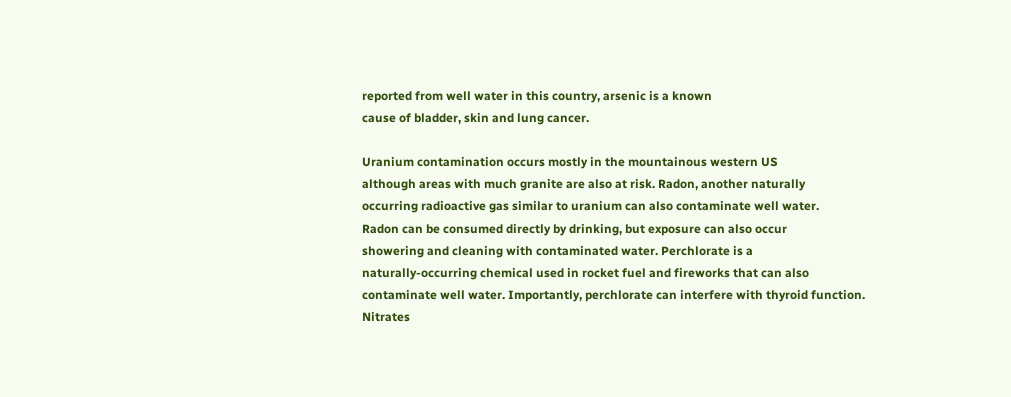reported from well water in this country, arsenic is a known
cause of bladder, skin and lung cancer.

Uranium contamination occurs mostly in the mountainous western US
although areas with much granite are also at risk. Radon, another naturally
occurring radioactive gas similar to uranium can also contaminate well water.
Radon can be consumed directly by drinking, but exposure can also occur
showering and cleaning with contaminated water. Perchlorate is a
naturally-occurring chemical used in rocket fuel and fireworks that can also
contaminate well water. Importantly, perchlorate can interfere with thyroid function.
Nitrates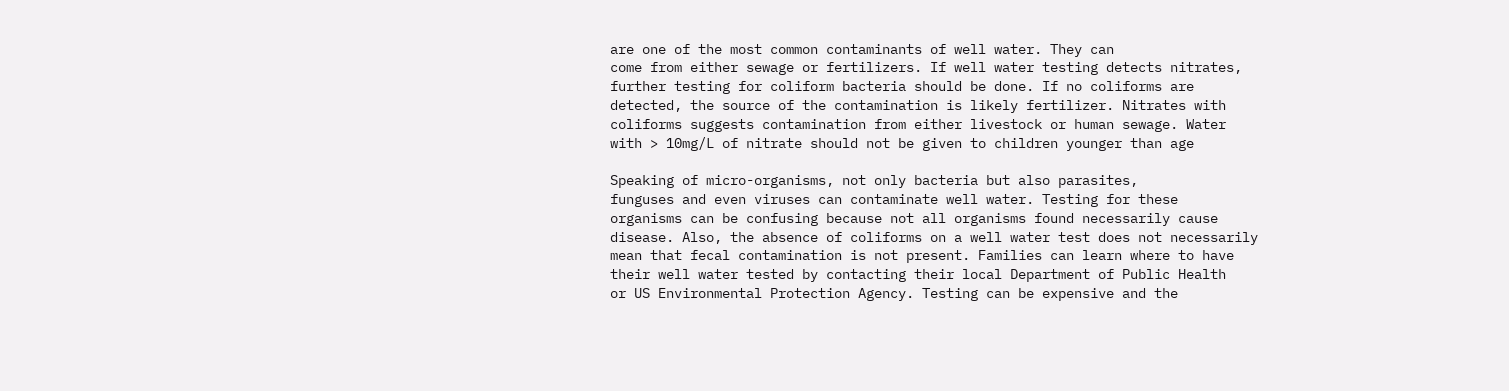are one of the most common contaminants of well water. They can
come from either sewage or fertilizers. If well water testing detects nitrates,
further testing for coliform bacteria should be done. If no coliforms are
detected, the source of the contamination is likely fertilizer. Nitrates with
coliforms suggests contamination from either livestock or human sewage. Water
with > 10mg/L of nitrate should not be given to children younger than age

Speaking of micro-organisms, not only bacteria but also parasites,
funguses and even viruses can contaminate well water. Testing for these
organisms can be confusing because not all organisms found necessarily cause
disease. Also, the absence of coliforms on a well water test does not necessarily
mean that fecal contamination is not present. Families can learn where to have
their well water tested by contacting their local Department of Public Health
or US Environmental Protection Agency. Testing can be expensive and the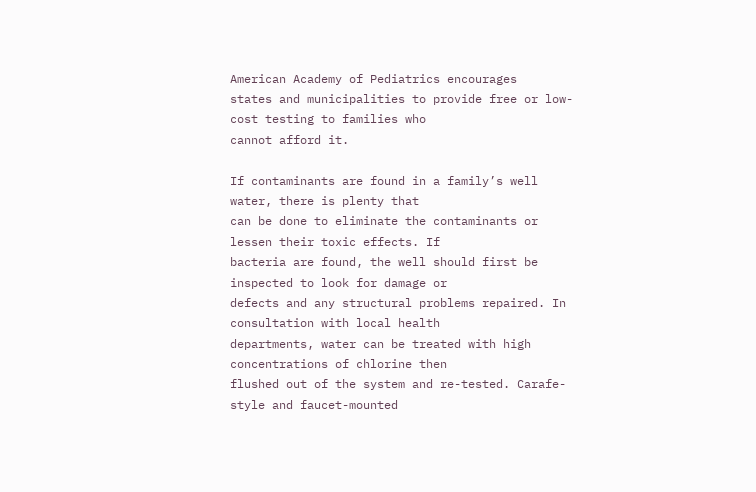American Academy of Pediatrics encourages
states and municipalities to provide free or low-cost testing to families who
cannot afford it.

If contaminants are found in a family’s well water, there is plenty that
can be done to eliminate the contaminants or lessen their toxic effects. If
bacteria are found, the well should first be inspected to look for damage or
defects and any structural problems repaired. In consultation with local health
departments, water can be treated with high concentrations of chlorine then
flushed out of the system and re-tested. Carafe-style and faucet-mounted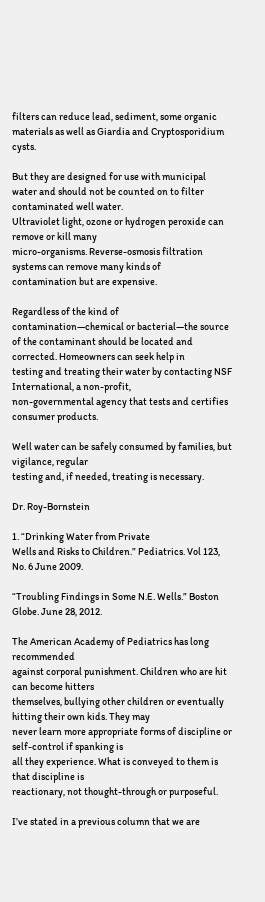filters can reduce lead, sediment, some organic materials as well as Giardia and Cryptosporidium cysts.

But they are designed for use with municipal
water and should not be counted on to filter contaminated well water.
Ultraviolet light, ozone or hydrogen peroxide can remove or kill many
micro-organisms. Reverse-osmosis filtration systems can remove many kinds of
contamination but are expensive.

Regardless of the kind of contamination—chemical or bacterial—the source
of the contaminant should be located and corrected. Homeowners can seek help in
testing and treating their water by contacting NSF International, a non-profit,
non-governmental agency that tests and certifies consumer products.

Well water can be safely consumed by families, but vigilance, regular
testing and, if needed, treating is necessary.

Dr. Roy-Bornstein

1. “Drinking Water from Private
Wells and Risks to Children.” Pediatrics. Vol 123, No. 6 June 2009.

“Troubling Findings in Some N.E. Wells.” Boston Globe. June 28, 2012.

The American Academy of Pediatrics has long recommended
against corporal punishment. Children who are hit can become hitters
themselves, bullying other children or eventually hitting their own kids. They may
never learn more appropriate forms of discipline or self-control if spanking is
all they experience. What is conveyed to them is that discipline is
reactionary, not thought-through or purposeful.

I’ve stated in a previous column that we are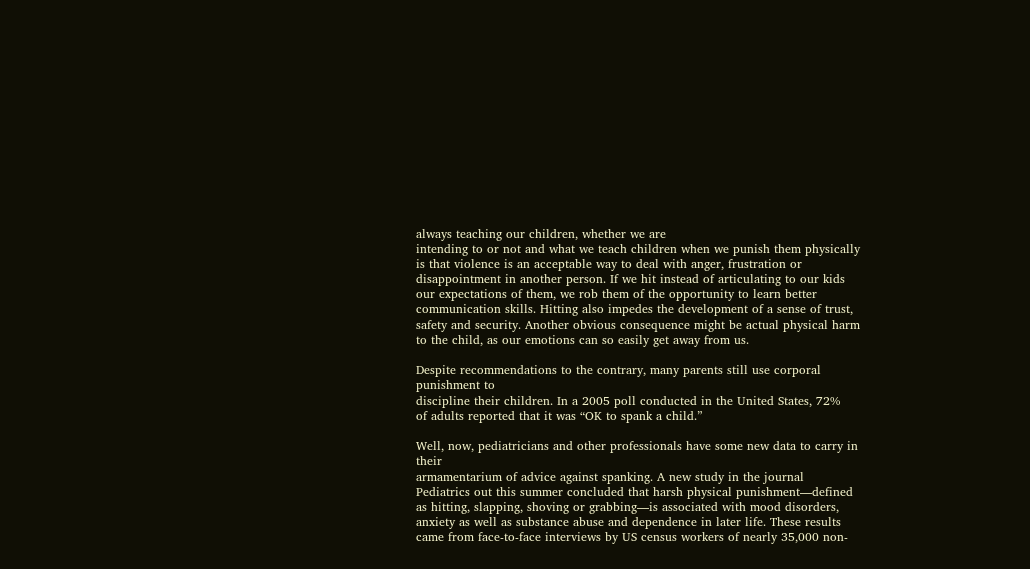always teaching our children, whether we are
intending to or not and what we teach children when we punish them physically
is that violence is an acceptable way to deal with anger, frustration or
disappointment in another person. If we hit instead of articulating to our kids
our expectations of them, we rob them of the opportunity to learn better
communication skills. Hitting also impedes the development of a sense of trust,
safety and security. Another obvious consequence might be actual physical harm
to the child, as our emotions can so easily get away from us.

Despite recommendations to the contrary, many parents still use corporal punishment to
discipline their children. In a 2005 poll conducted in the United States, 72%
of adults reported that it was “OK to spank a child.”

Well, now, pediatricians and other professionals have some new data to carry in their
armamentarium of advice against spanking. A new study in the journal Pediatrics out this summer concluded that harsh physical punishment—defined as hitting, slapping, shoving or grabbing—is associated with mood disorders, anxiety as well as substance abuse and dependence in later life. These results came from face-to-face interviews by US census workers of nearly 35,000 non-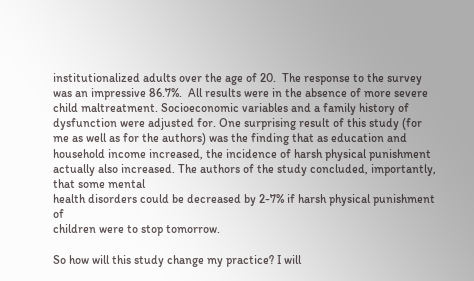institutionalized adults over the age of 20.  The response to the survey was an impressive 86.7%.  All results were in the absence of more severe child maltreatment. Socioeconomic variables and a family history of dysfunction were adjusted for. One surprising result of this study (for me as well as for the authors) was the finding that as education and household income increased, the incidence of harsh physical punishment actually also increased. The authors of the study concluded, importantly, that some mental
health disorders could be decreased by 2-7% if harsh physical punishment of
children were to stop tomorrow.

So how will this study change my practice? I will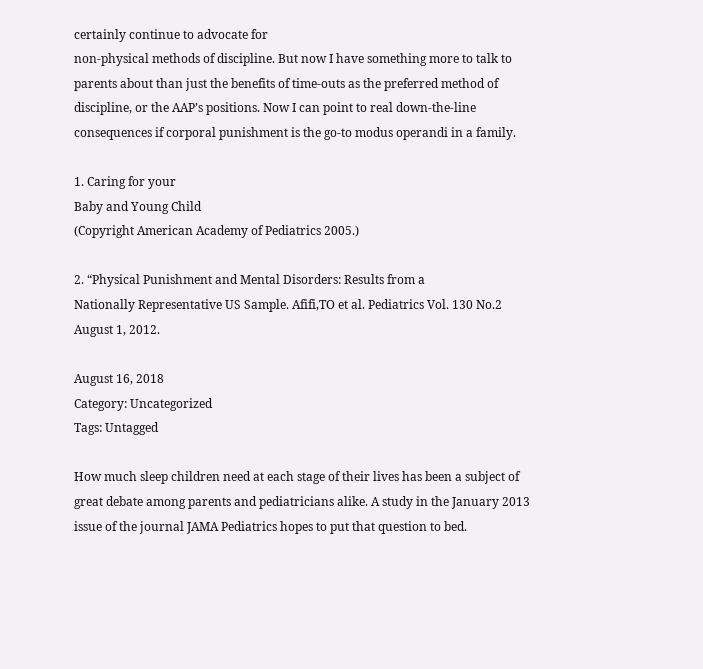certainly continue to advocate for
non-physical methods of discipline. But now I have something more to talk to
parents about than just the benefits of time-outs as the preferred method of
discipline, or the AAP’s positions. Now I can point to real down-the-line
consequences if corporal punishment is the go-to modus operandi in a family.

1. Caring for your
Baby and Young Child
(Copyright American Academy of Pediatrics 2005.)

2. “Physical Punishment and Mental Disorders: Results from a
Nationally Representative US Sample. Afifi,TO et al. Pediatrics Vol. 130 No.2 August 1, 2012.

August 16, 2018
Category: Uncategorized
Tags: Untagged

How much sleep children need at each stage of their lives has been a subject of great debate among parents and pediatricians alike. A study in the January 2013 issue of the journal JAMA Pediatrics hopes to put that question to bed.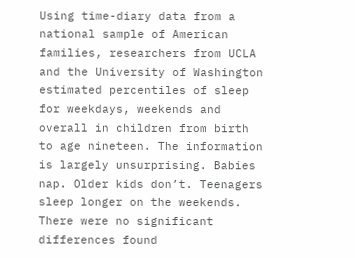Using time-diary data from a national sample of American families, researchers from UCLA and the University of Washington estimated percentiles of sleep for weekdays, weekends and overall in children from birth to age nineteen. The information is largely unsurprising. Babies nap. Older kids don’t. Teenagers sleep longer on the weekends. There were no significant differences found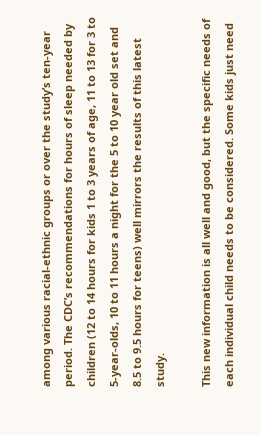among various racial-ethnic groups or over the study’s ten-year period. The CDC’s recommendations for hours of sleep needed by children (12 to 14 hours for kids 1 to 3 years of age, 11 to 13 for 3 to 5-year-olds, 10 to 11 hours a night for the 5 to 10 year old set and 8.5 to 9.5 hours for teens) well mirrors the results of this latest study.

This new information is all well and good, but the specific needs of each individual child needs to be considered. Some kids just need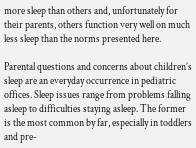more sleep than others and, unfortunately for their parents, others function very well on much less sleep than the norms presented here.

Parental questions and concerns about children’s sleep are an everyday occurrence in pediatric offices. Sleep issues range from problems falling asleep to difficulties staying asleep. The former is the most common by far, especially in toddlers and pre-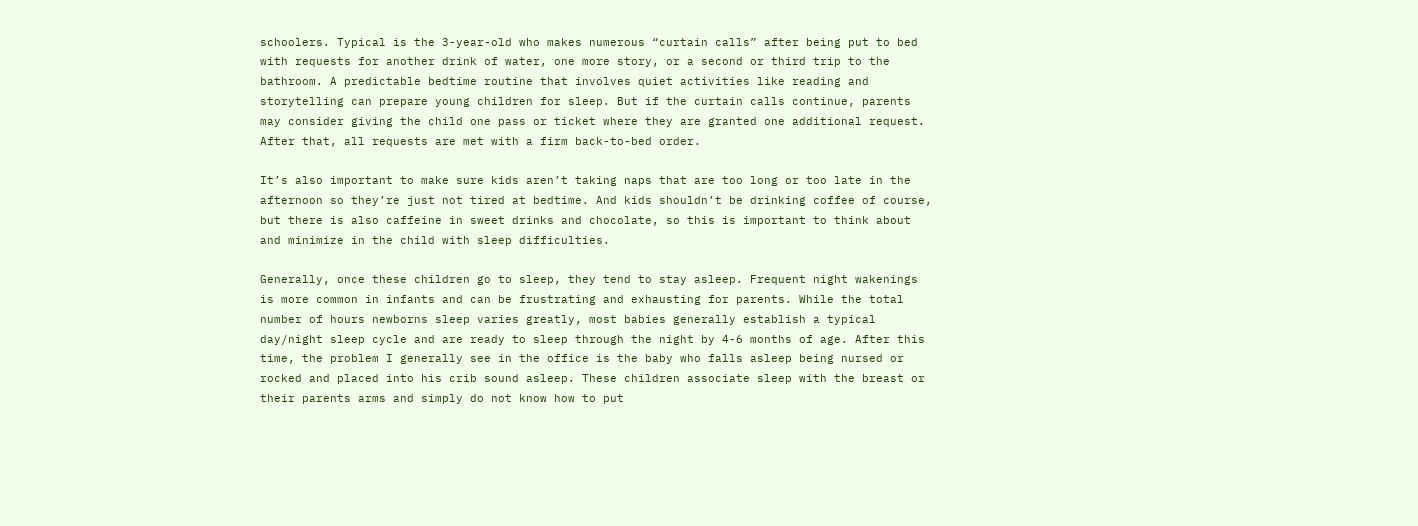schoolers. Typical is the 3-year-old who makes numerous “curtain calls” after being put to bed with requests for another drink of water, one more story, or a second or third trip to the bathroom. A predictable bedtime routine that involves quiet activities like reading and storytelling can prepare young children for sleep. But if the curtain calls continue, parents may consider giving the child one pass or ticket where they are granted one additional request. After that, all requests are met with a firm back-to-bed order.

It’s also important to make sure kids aren’t taking naps that are too long or too late in the afternoon so they’re just not tired at bedtime. And kids shouldn’t be drinking coffee of course, but there is also caffeine in sweet drinks and chocolate, so this is important to think about and minimize in the child with sleep difficulties.

Generally, once these children go to sleep, they tend to stay asleep. Frequent night wakenings is more common in infants and can be frustrating and exhausting for parents. While the total number of hours newborns sleep varies greatly, most babies generally establish a typical day/night sleep cycle and are ready to sleep through the night by 4-6 months of age. After this time, the problem I generally see in the office is the baby who falls asleep being nursed or rocked and placed into his crib sound asleep. These children associate sleep with the breast or their parents arms and simply do not know how to put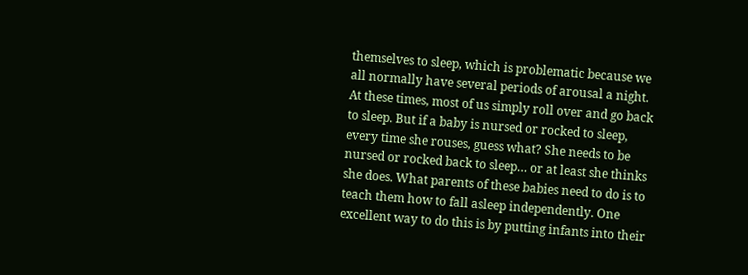themselves to sleep, which is problematic because we all normally have several periods of arousal a night. At these times, most of us simply roll over and go back to sleep. But if a baby is nursed or rocked to sleep, every time she rouses, guess what? She needs to be nursed or rocked back to sleep… or at least she thinks she does. What parents of these babies need to do is to teach them how to fall asleep independently. One excellent way to do this is by putting infants into their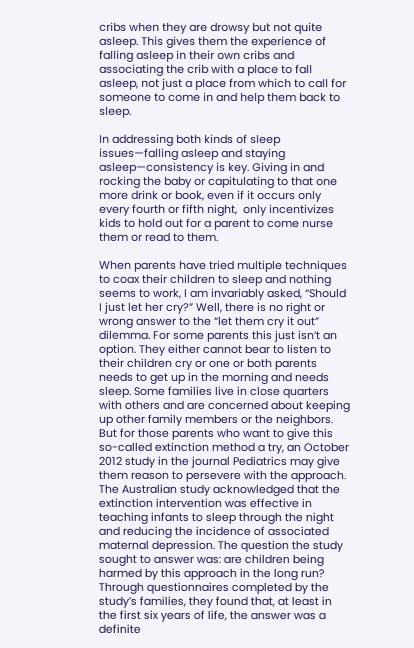cribs when they are drowsy but not quite asleep. This gives them the experience of falling asleep in their own cribs and associating the crib with a place to fall asleep, not just a place from which to call for someone to come in and help them back to sleep.

In addressing both kinds of sleep issues—falling asleep and staying asleep—consistency is key. Giving in and rocking the baby or capitulating to that one more drink or book, even if it occurs only every fourth or fifth night,  only incentivizes kids to hold out for a parent to come nurse them or read to them.

When parents have tried multiple techniques to coax their children to sleep and nothing seems to work, I am invariably asked, “Should I just let her cry?” Well, there is no right or wrong answer to the “let them cry it out” dilemma. For some parents this just isn’t an option. They either cannot bear to listen to their children cry or one or both parents needs to get up in the morning and needs sleep. Some families live in close quarters with others and are concerned about keeping up other family members or the neighbors. But for those parents who want to give this so-called extinction method a try, an October 2012 study in the journal Pediatrics may give them reason to persevere with the approach. The Australian study acknowledged that the extinction intervention was effective in teaching infants to sleep through the night and reducing the incidence of associated maternal depression. The question the study sought to answer was: are children being harmed by this approach in the long run? Through questionnaires completed by the study’s families, they found that, at least in the first six years of life, the answer was a definite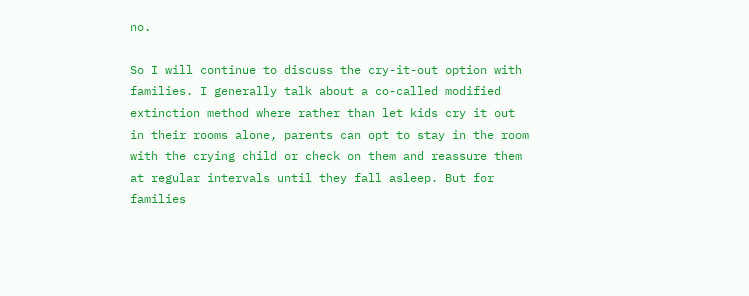no.

So I will continue to discuss the cry-it-out option with families. I generally talk about a co-called modified extinction method where rather than let kids cry it out in their rooms alone, parents can opt to stay in the room with the crying child or check on them and reassure them at regular intervals until they fall asleep. But for families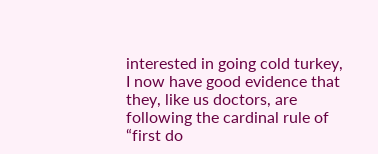interested in going cold turkey, I now have good evidence that they, like us doctors, are following the cardinal rule of “first do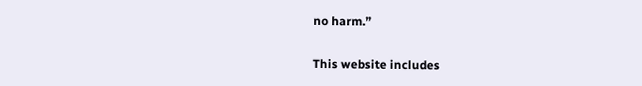no harm.”

This website includes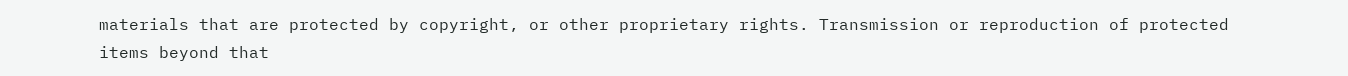materials that are protected by copyright, or other proprietary rights. Transmission or reproduction of protected items beyond that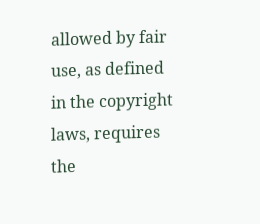allowed by fair use, as defined in the copyright laws, requires the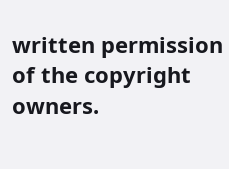written permission of the copyright owners.